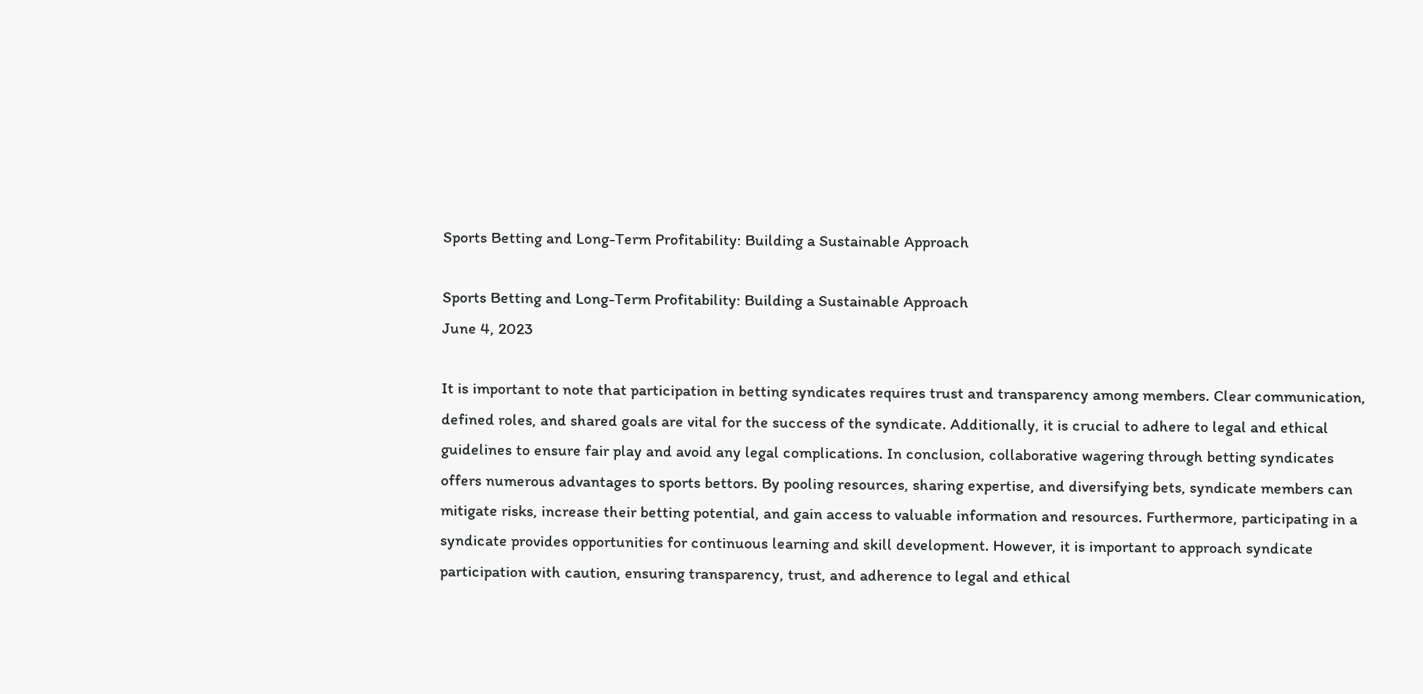Sports Betting and Long-Term Profitability: Building a Sustainable Approach

Sports Betting and Long-Term Profitability: Building a Sustainable Approach
June 4, 2023

It is important to note that participation in betting syndicates requires trust and transparency among members. Clear communication, defined roles, and shared goals are vital for the success of the syndicate. Additionally, it is crucial to adhere to legal and ethical guidelines to ensure fair play and avoid any legal complications. In conclusion, collaborative wagering through betting syndicates offers numerous advantages to sports bettors. By pooling resources, sharing expertise, and diversifying bets, syndicate members can mitigate risks, increase their betting potential, and gain access to valuable information and resources. Furthermore, participating in a syndicate provides opportunities for continuous learning and skill development. However, it is important to approach syndicate participation with caution, ensuring transparency, trust, and adherence to legal and ethical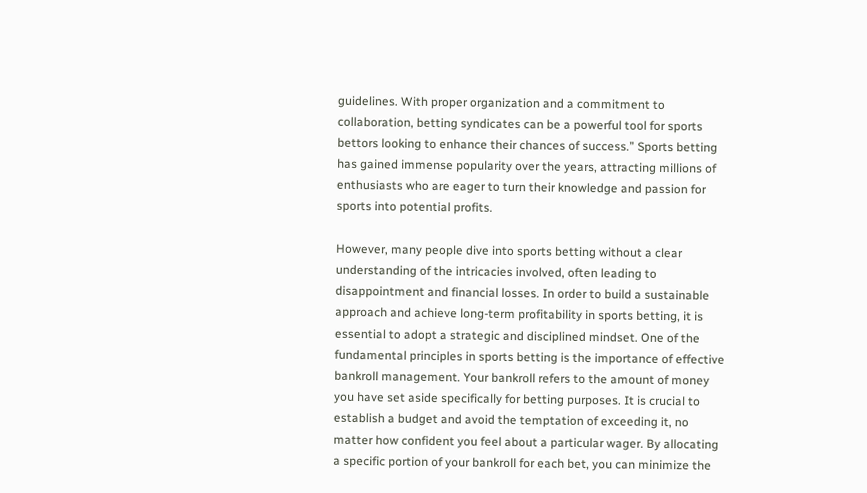guidelines. With proper organization and a commitment to collaboration, betting syndicates can be a powerful tool for sports bettors looking to enhance their chances of success.” Sports betting has gained immense popularity over the years, attracting millions of enthusiasts who are eager to turn their knowledge and passion for sports into potential profits.

However, many people dive into sports betting without a clear understanding of the intricacies involved, often leading to disappointment and financial losses. In order to build a sustainable approach and achieve long-term profitability in sports betting, it is essential to adopt a strategic and disciplined mindset. One of the fundamental principles in sports betting is the importance of effective bankroll management. Your bankroll refers to the amount of money you have set aside specifically for betting purposes. It is crucial to establish a budget and avoid the temptation of exceeding it, no matter how confident you feel about a particular wager. By allocating a specific portion of your bankroll for each bet, you can minimize the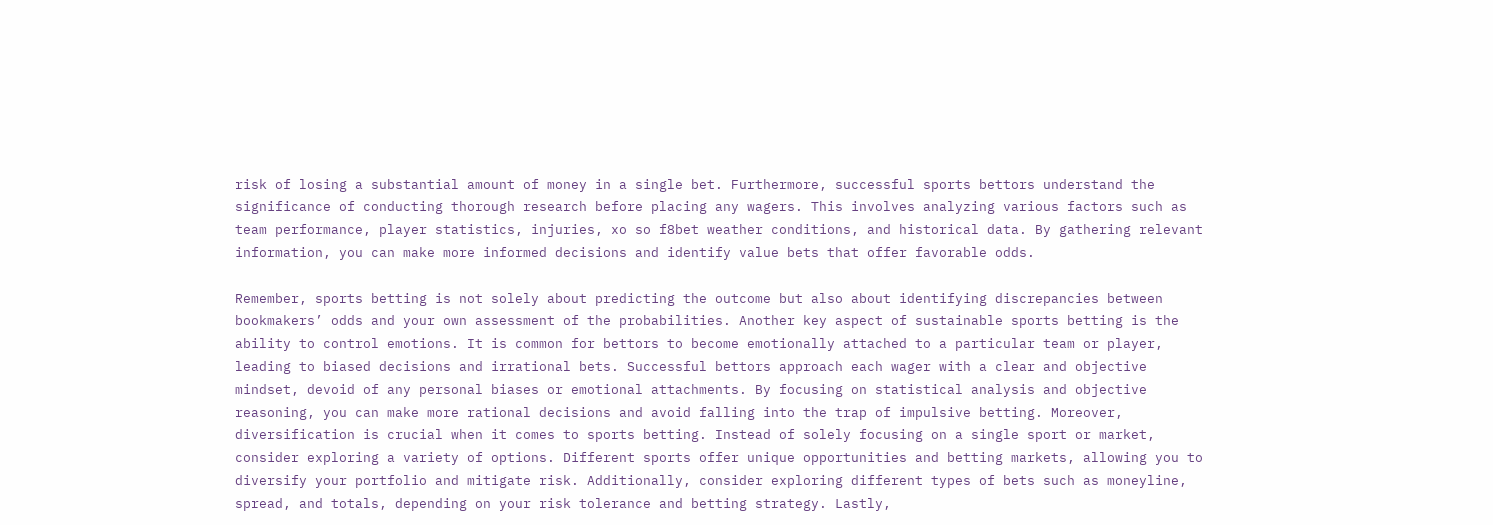risk of losing a substantial amount of money in a single bet. Furthermore, successful sports bettors understand the significance of conducting thorough research before placing any wagers. This involves analyzing various factors such as team performance, player statistics, injuries, xo so f8bet weather conditions, and historical data. By gathering relevant information, you can make more informed decisions and identify value bets that offer favorable odds.

Remember, sports betting is not solely about predicting the outcome but also about identifying discrepancies between bookmakers’ odds and your own assessment of the probabilities. Another key aspect of sustainable sports betting is the ability to control emotions. It is common for bettors to become emotionally attached to a particular team or player, leading to biased decisions and irrational bets. Successful bettors approach each wager with a clear and objective mindset, devoid of any personal biases or emotional attachments. By focusing on statistical analysis and objective reasoning, you can make more rational decisions and avoid falling into the trap of impulsive betting. Moreover, diversification is crucial when it comes to sports betting. Instead of solely focusing on a single sport or market, consider exploring a variety of options. Different sports offer unique opportunities and betting markets, allowing you to diversify your portfolio and mitigate risk. Additionally, consider exploring different types of bets such as moneyline, spread, and totals, depending on your risk tolerance and betting strategy. Lastly,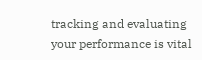tracking and evaluating your performance is vital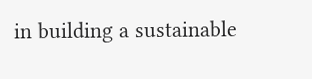in building a sustainable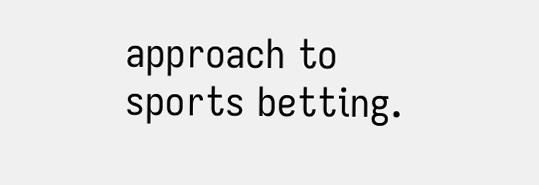approach to sports betting.